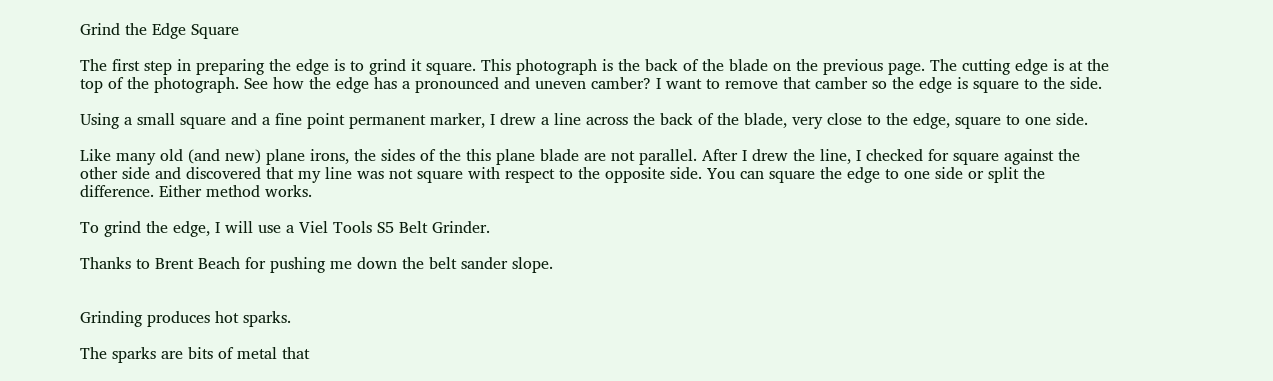Grind the Edge Square

The first step in preparing the edge is to grind it square. This photograph is the back of the blade on the previous page. The cutting edge is at the top of the photograph. See how the edge has a pronounced and uneven camber? I want to remove that camber so the edge is square to the side.

Using a small square and a fine point permanent marker, I drew a line across the back of the blade, very close to the edge, square to one side.

Like many old (and new) plane irons, the sides of the this plane blade are not parallel. After I drew the line, I checked for square against the other side and discovered that my line was not square with respect to the opposite side. You can square the edge to one side or split the difference. Either method works.

To grind the edge, I will use a Viel Tools S5 Belt Grinder.

Thanks to Brent Beach for pushing me down the belt sander slope.


Grinding produces hot sparks.

The sparks are bits of metal that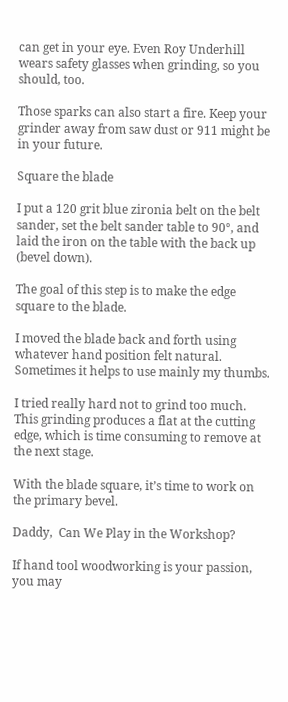can get in your eye. Even Roy Underhill wears safety glasses when grinding, so you should, too.

Those sparks can also start a fire. Keep your grinder away from saw dust or 911 might be in your future.

Square the blade

I put a 120 grit blue zironia belt on the belt sander, set the belt sander table to 90°, and laid the iron on the table with the back up (bevel down).

The goal of this step is to make the edge square to the blade.

I moved the blade back and forth using whatever hand position felt natural. Sometimes it helps to use mainly my thumbs.

I tried really hard not to grind too much. This grinding produces a flat at the cutting edge, which is time consuming to remove at the next stage.

With the blade square, it’s time to work on the primary bevel.

Daddy,  Can We Play in the Workshop?

If hand tool woodworking is your passion, you may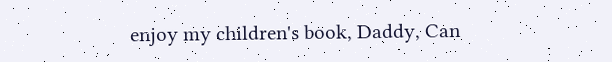enjoy my children's book, Daddy, Can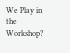We Play in the Workshop?